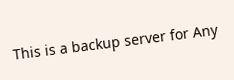This is a backup server for Any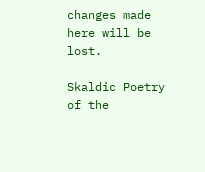changes made here will be lost.

Skaldic Poetry of the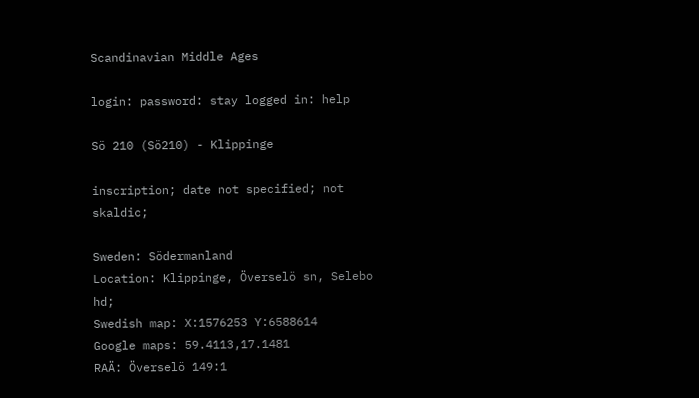Scandinavian Middle Ages

login: password: stay logged in: help

Sö 210 (Sö210) - Klippinge

inscription; date not specified; not skaldic;

Sweden: Södermanland
Location: Klippinge, Överselö sn, Selebo hd;
Swedish map: X:1576253 Y:6588614
Google maps: 59.4113,17.1481
RAÄ: Överselö 149:1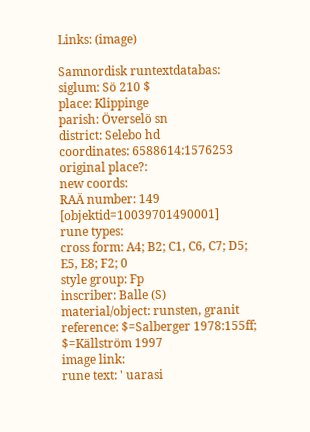Links: (image)

Samnordisk runtextdatabas:
siglum: Sö 210 $
place: Klippinge
parish: Överselö sn
district: Selebo hd
coordinates: 6588614:1576253
original place?:
new coords:
RAÄ number: 149 [objektid=10039701490001]
rune types:
cross form: A4; B2; C1, C6, C7; D5; E5, E8; F2; 0
style group: Fp
inscriber: Balle (S)
material/object: runsten, granit
reference: $=Salberger 1978:155ff; $=Källström 1997
image link:
rune text: ' uarasi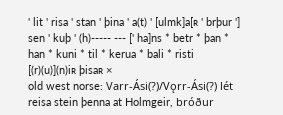' lit ' risa ' stan ' þina ' a(t) ' [ulmk]a[ʀ ' brþur '] sen ' kuþ ' (h)----- --- [' ha]ns * betr * þan * han * kuni * til * kerua * bali * risti [(r)(u)](n)iʀ þisaʀ ×
old west norse: Varr-Ási(?)/Vǫrr-Ási(?) lét reisa stein þenna at Holmgeir, bróður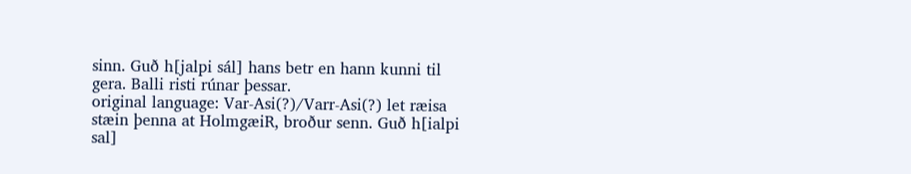sinn. Guð h[jalpi sál] hans betr en hann kunni til gera. Balli risti rúnar þessar.
original language: Var-Asi(?)/Varr-Asi(?) let ræisa stæin þenna at HolmgæiR, broður senn. Guð h[ialpi sal]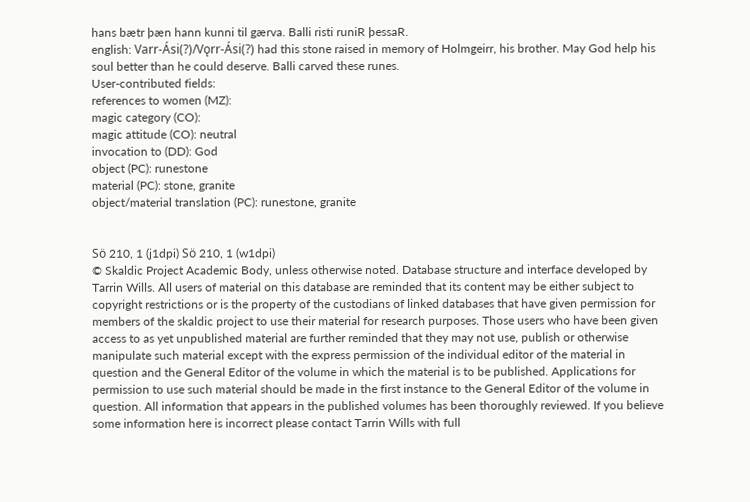hans bætr þæn hann kunni til gærva. Balli risti runiR þessaR.
english: Varr-Ási(?)/Vǫrr-Ási(?) had this stone raised in memory of Holmgeirr, his brother. May God help his soul better than he could deserve. Balli carved these runes.
User-contributed fields:
references to women (MZ):
magic category (CO):
magic attitude (CO): neutral
invocation to (DD): God
object (PC): runestone
material (PC): stone, granite
object/material translation (PC): runestone, granite


Sö 210, 1 (j1dpi) Sö 210, 1 (w1dpi)
© Skaldic Project Academic Body, unless otherwise noted. Database structure and interface developed by Tarrin Wills. All users of material on this database are reminded that its content may be either subject to copyright restrictions or is the property of the custodians of linked databases that have given permission for members of the skaldic project to use their material for research purposes. Those users who have been given access to as yet unpublished material are further reminded that they may not use, publish or otherwise manipulate such material except with the express permission of the individual editor of the material in question and the General Editor of the volume in which the material is to be published. Applications for permission to use such material should be made in the first instance to the General Editor of the volume in question. All information that appears in the published volumes has been thoroughly reviewed. If you believe some information here is incorrect please contact Tarrin Wills with full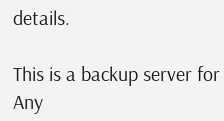details.

This is a backup server for Any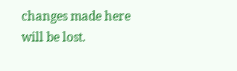changes made here will be lost.